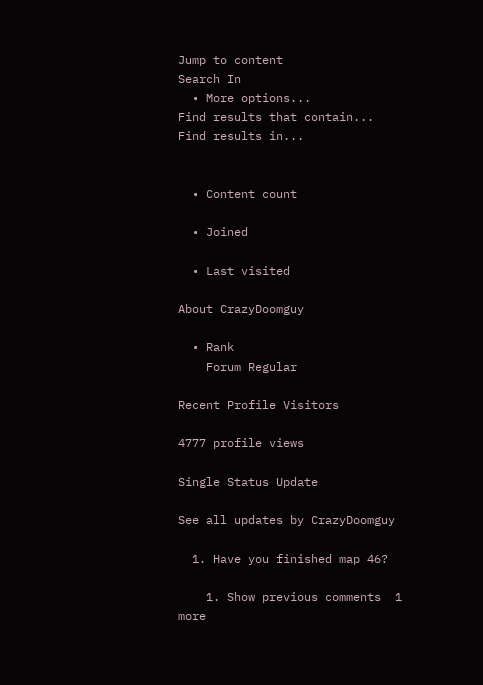Jump to content
Search In
  • More options...
Find results that contain...
Find results in...


  • Content count

  • Joined

  • Last visited

About CrazyDoomguy

  • Rank
    Forum Regular

Recent Profile Visitors

4777 profile views

Single Status Update

See all updates by CrazyDoomguy

  1. Have you finished map 46?

    1. Show previous comments  1 more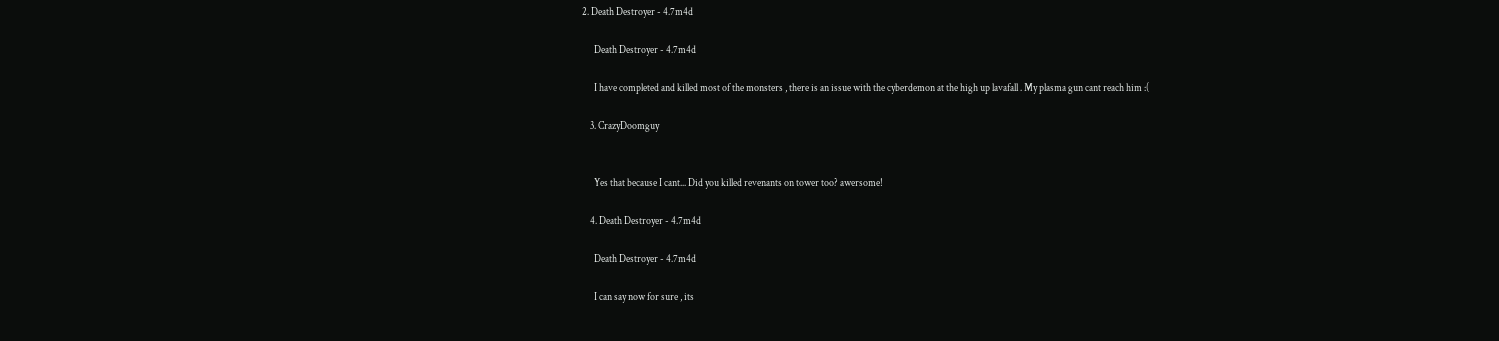2. Death Destroyer - 4.7m4d

      Death Destroyer - 4.7m4d

      I have completed and killed most of the monsters , there is an issue with the cyberdemon at the high up lavafall . My plasma gun cant reach him :(

    3. CrazyDoomguy


      Yes that because I cant... Did you killed revenants on tower too? awersome!

    4. Death Destroyer - 4.7m4d

      Death Destroyer - 4.7m4d

      I can say now for sure , its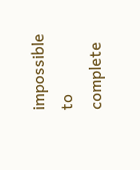impossible to complete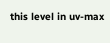this level in uv-max